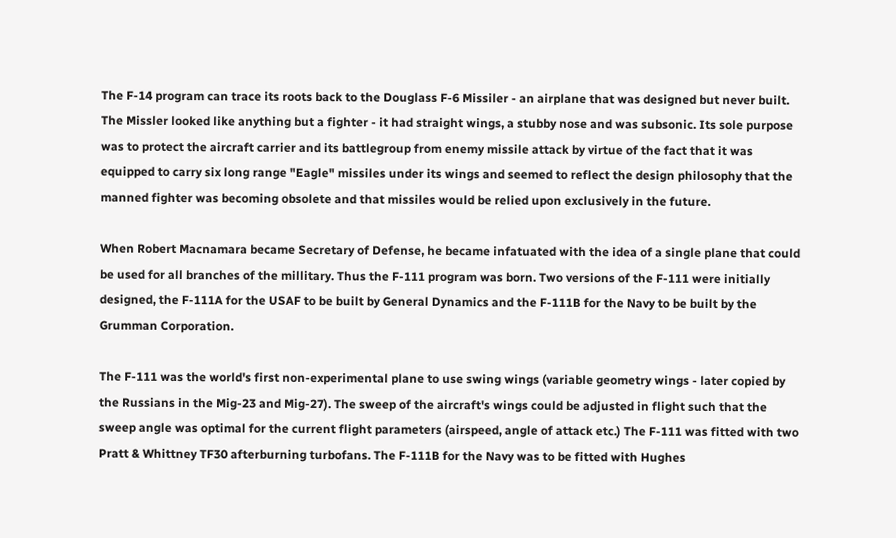The F-14 program can trace its roots back to the Douglass F-6 Missiler - an airplane that was designed but never built. The Missler looked like anything but a fighter - it had straight wings, a stubby nose and was subsonic. Its sole purpose was to protect the aircraft carrier and its battlegroup from enemy missile attack by virtue of the fact that it was equipped to carry six long range "Eagle" missiles under its wings and seemed to reflect the design philosophy that the manned fighter was becoming obsolete and that missiles would be relied upon exclusively in the future.

When Robert Macnamara became Secretary of Defense, he became infatuated with the idea of a single plane that could be used for all branches of the millitary. Thus the F-111 program was born. Two versions of the F-111 were initially designed, the F-111A for the USAF to be built by General Dynamics and the F-111B for the Navy to be built by the Grumman Corporation.

The F-111 was the world's first non-experimental plane to use swing wings (variable geometry wings - later copied by the Russians in the Mig-23 and Mig-27). The sweep of the aircraft's wings could be adjusted in flight such that the sweep angle was optimal for the current flight parameters (airspeed, angle of attack etc.) The F-111 was fitted with two Pratt & Whittney TF30 afterburning turbofans. The F-111B for the Navy was to be fitted with Hughes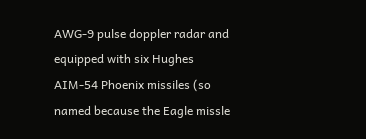AWG-9 pulse doppler radar and equipped with six Hughes AIM-54 Phoenix missiles (so named because the Eagle missle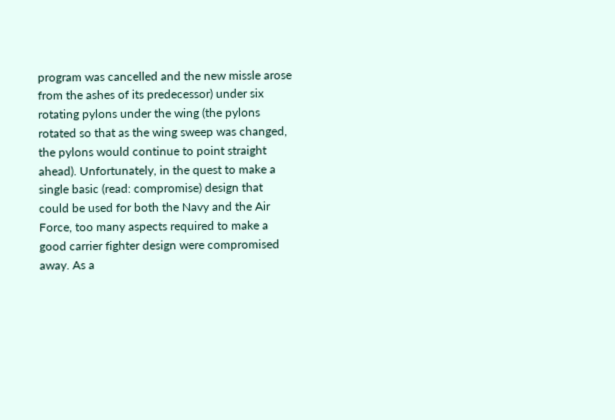program was cancelled and the new missle arose from the ashes of its predecessor) under six rotating pylons under the wing (the pylons rotated so that as the wing sweep was changed, the pylons would continue to point straight ahead). Unfortunately, in the quest to make a single basic (read: compromise) design that could be used for both the Navy and the Air Force, too many aspects required to make a good carrier fighter design were compromised away. As a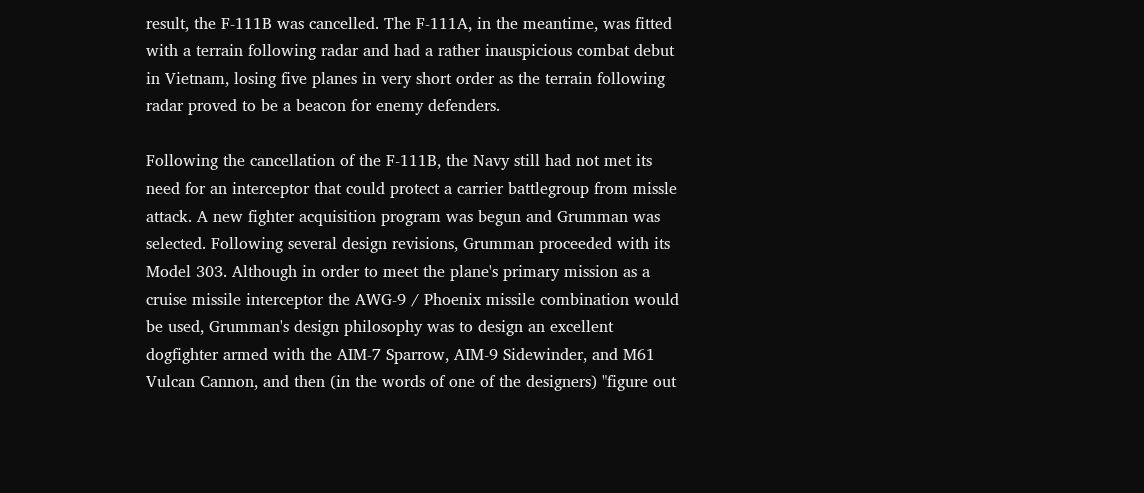result, the F-111B was cancelled. The F-111A, in the meantime, was fitted with a terrain following radar and had a rather inauspicious combat debut in Vietnam, losing five planes in very short order as the terrain following radar proved to be a beacon for enemy defenders.

Following the cancellation of the F-111B, the Navy still had not met its need for an interceptor that could protect a carrier battlegroup from missle attack. A new fighter acquisition program was begun and Grumman was selected. Following several design revisions, Grumman proceeded with its Model 303. Although in order to meet the plane's primary mission as a cruise missile interceptor the AWG-9 / Phoenix missile combination would be used, Grumman's design philosophy was to design an excellent dogfighter armed with the AIM-7 Sparrow, AIM-9 Sidewinder, and M61 Vulcan Cannon, and then (in the words of one of the designers) "figure out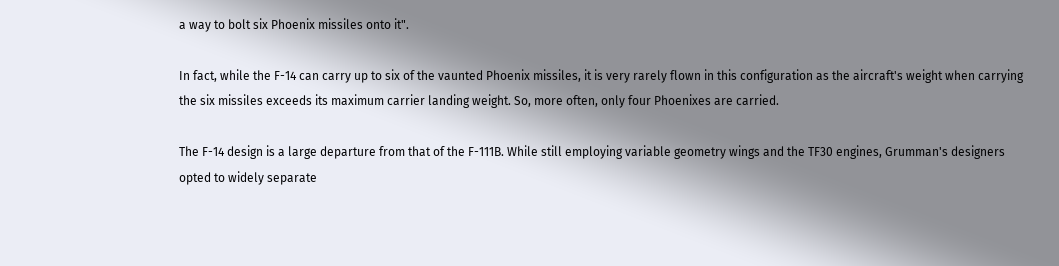a way to bolt six Phoenix missiles onto it".

In fact, while the F-14 can carry up to six of the vaunted Phoenix missiles, it is very rarely flown in this configuration as the aircraft's weight when carrying the six missiles exceeds its maximum carrier landing weight. So, more often, only four Phoenixes are carried.

The F-14 design is a large departure from that of the F-111B. While still employing variable geometry wings and the TF30 engines, Grumman's designers opted to widely separate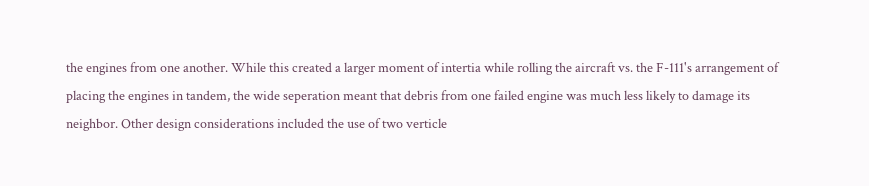the engines from one another. While this created a larger moment of intertia while rolling the aircraft vs. the F-111's arrangement of placing the engines in tandem, the wide seperation meant that debris from one failed engine was much less likely to damage its neighbor. Other design considerations included the use of two verticle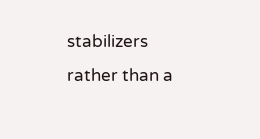stabilizers rather than a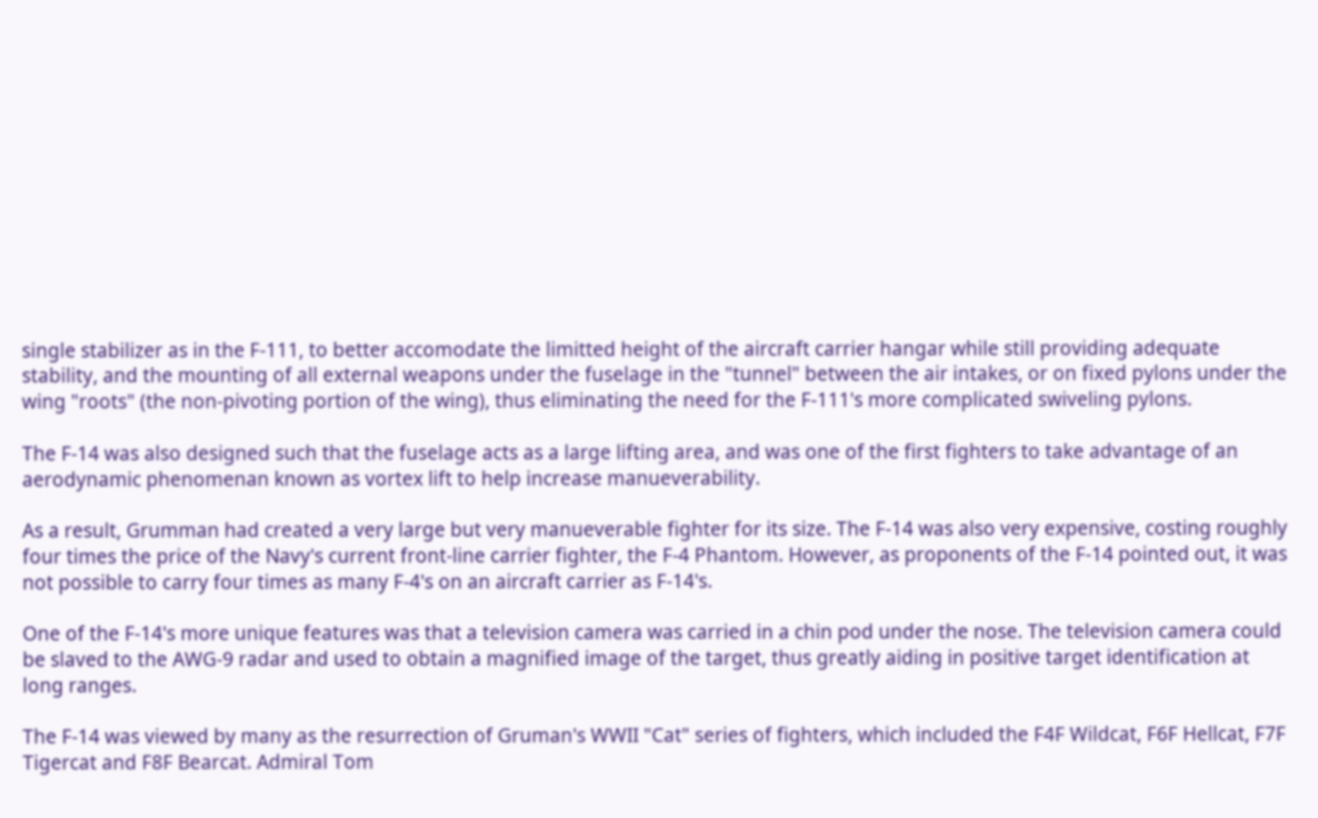single stabilizer as in the F-111, to better accomodate the limitted height of the aircraft carrier hangar while still providing adequate stability, and the mounting of all external weapons under the fuselage in the "tunnel" between the air intakes, or on fixed pylons under the wing "roots" (the non-pivoting portion of the wing), thus eliminating the need for the F-111's more complicated swiveling pylons.

The F-14 was also designed such that the fuselage acts as a large lifting area, and was one of the first fighters to take advantage of an aerodynamic phenomenan known as vortex lift to help increase manueverability.

As a result, Grumman had created a very large but very manueverable fighter for its size. The F-14 was also very expensive, costing roughly four times the price of the Navy's current front-line carrier fighter, the F-4 Phantom. However, as proponents of the F-14 pointed out, it was not possible to carry four times as many F-4's on an aircraft carrier as F-14's.

One of the F-14's more unique features was that a television camera was carried in a chin pod under the nose. The television camera could be slaved to the AWG-9 radar and used to obtain a magnified image of the target, thus greatly aiding in positive target identification at long ranges.

The F-14 was viewed by many as the resurrection of Gruman's WWII "Cat" series of fighters, which included the F4F Wildcat, F6F Hellcat, F7F Tigercat and F8F Bearcat. Admiral Tom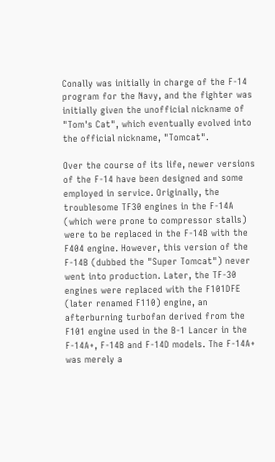Conally was initially in charge of the F-14 program for the Navy, and the fighter was initially given the unofficial nickname of "Tom's Cat", which eventually evolved into the official nickname, "Tomcat".

Over the course of its life, newer versions of the F-14 have been designed and some employed in service. Originally, the troublesome TF30 engines in the F-14A (which were prone to compressor stalls) were to be replaced in the F-14B with the F404 engine. However, this version of the F-14B (dubbed the "Super Tomcat") never went into production. Later, the TF-30 engines were replaced with the F101DFE (later renamed F110) engine, an afterburning turbofan derived from the F101 engine used in the B-1 Lancer in the F-14A+, F-14B and F-14D models. The F-14A+ was merely a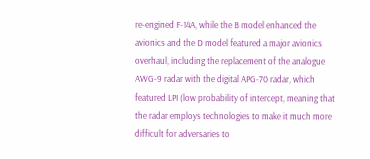re-engined F-14A, while the B model enhanced the avionics and the D model featured a major avionics overhaul, including the replacement of the analogue AWG-9 radar with the digital APG-70 radar, which featured LPI (low probability of intercept, meaning that the radar employs technologies to make it much more difficult for adversaries to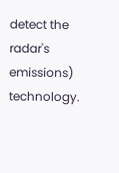detect the radar's emissions) technology.